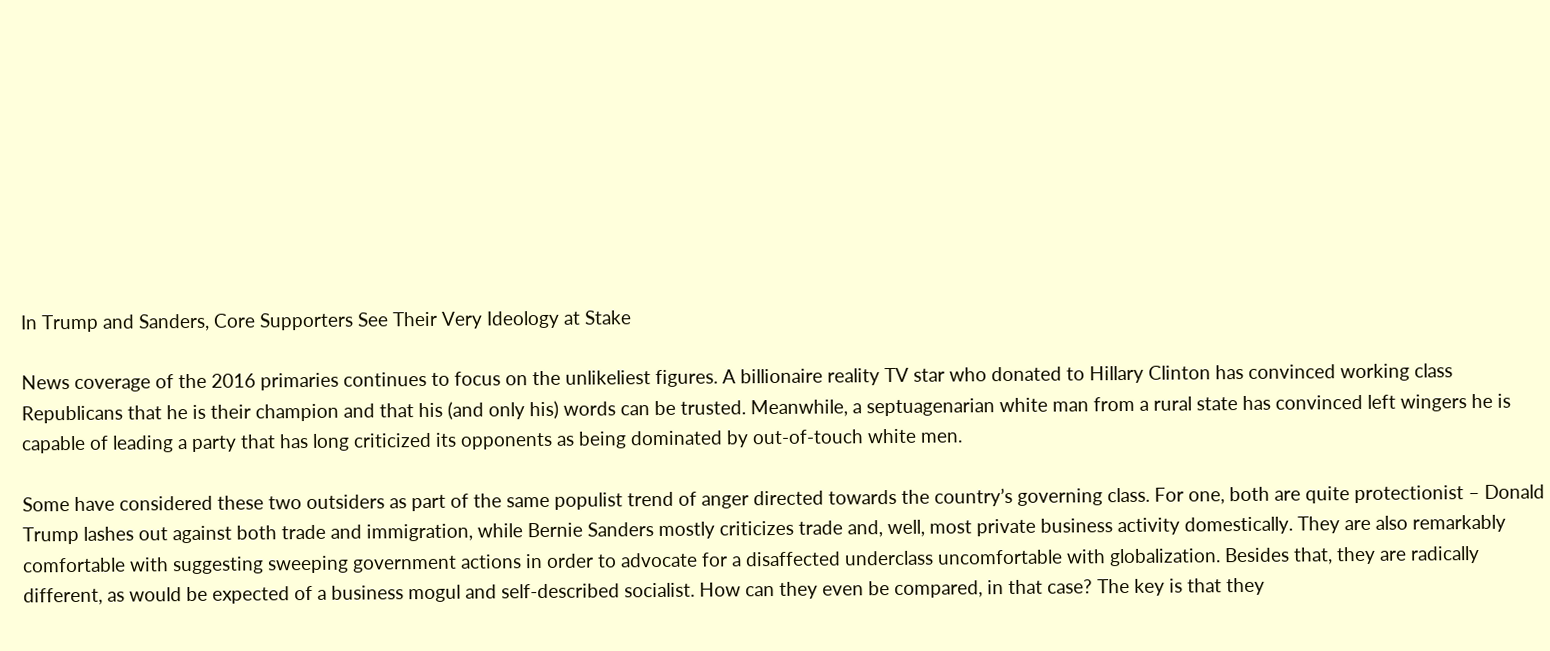In Trump and Sanders, Core Supporters See Their Very Ideology at Stake

News coverage of the 2016 primaries continues to focus on the unlikeliest figures. A billionaire reality TV star who donated to Hillary Clinton has convinced working class Republicans that he is their champion and that his (and only his) words can be trusted. Meanwhile, a septuagenarian white man from a rural state has convinced left wingers he is capable of leading a party that has long criticized its opponents as being dominated by out-of-touch white men.

Some have considered these two outsiders as part of the same populist trend of anger directed towards the country’s governing class. For one, both are quite protectionist – Donald Trump lashes out against both trade and immigration, while Bernie Sanders mostly criticizes trade and, well, most private business activity domestically. They are also remarkably comfortable with suggesting sweeping government actions in order to advocate for a disaffected underclass uncomfortable with globalization. Besides that, they are radically different, as would be expected of a business mogul and self-described socialist. How can they even be compared, in that case? The key is that they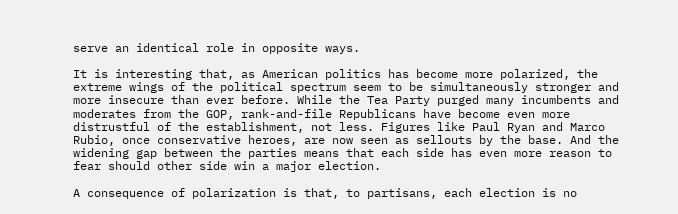serve an identical role in opposite ways.

It is interesting that, as American politics has become more polarized, the extreme wings of the political spectrum seem to be simultaneously stronger and more insecure than ever before. While the Tea Party purged many incumbents and moderates from the GOP, rank-and-file Republicans have become even more distrustful of the establishment, not less. Figures like Paul Ryan and Marco Rubio, once conservative heroes, are now seen as sellouts by the base. And the widening gap between the parties means that each side has even more reason to fear should other side win a major election.

A consequence of polarization is that, to partisans, each election is no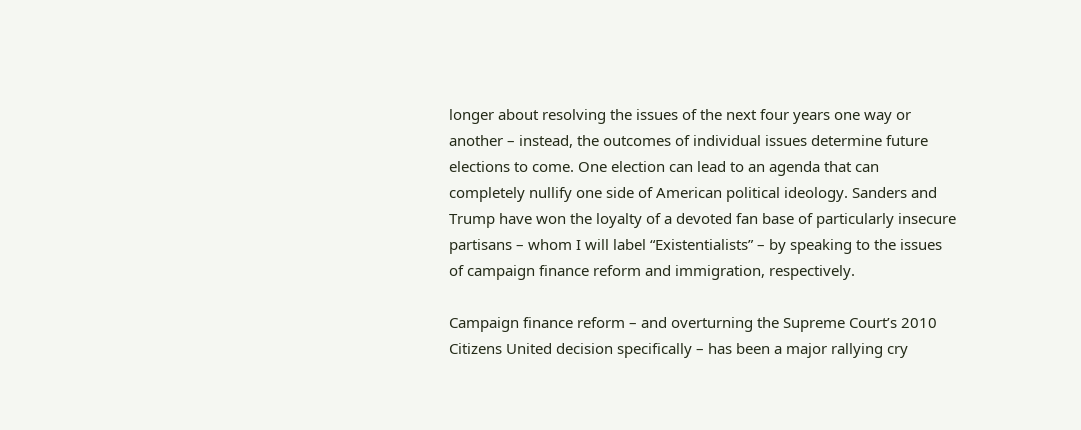longer about resolving the issues of the next four years one way or another – instead, the outcomes of individual issues determine future elections to come. One election can lead to an agenda that can completely nullify one side of American political ideology. Sanders and Trump have won the loyalty of a devoted fan base of particularly insecure partisans – whom I will label “Existentialists” – by speaking to the issues of campaign finance reform and immigration, respectively.

Campaign finance reform – and overturning the Supreme Court’s 2010 Citizens United decision specifically – has been a major rallying cry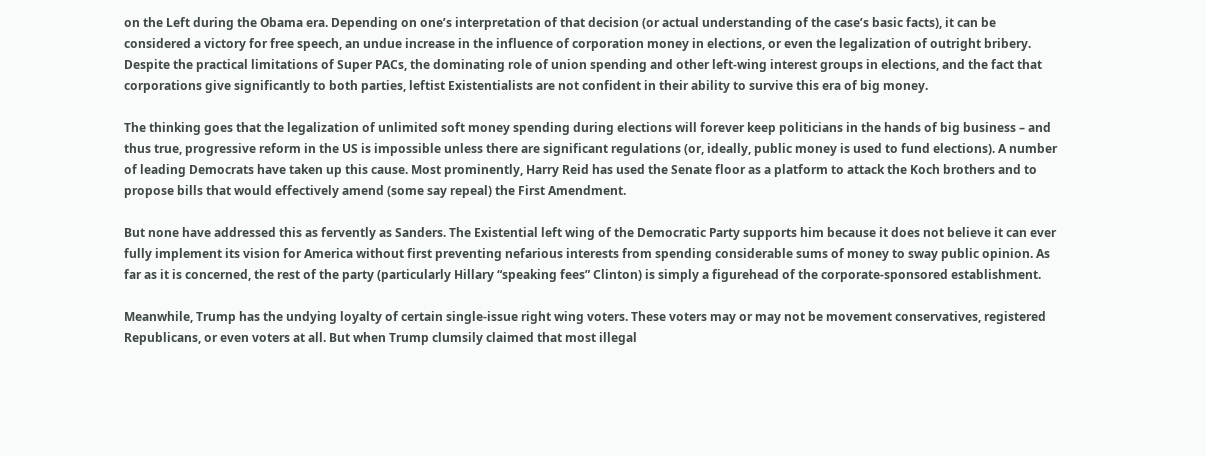on the Left during the Obama era. Depending on one’s interpretation of that decision (or actual understanding of the case’s basic facts), it can be considered a victory for free speech, an undue increase in the influence of corporation money in elections, or even the legalization of outright bribery. Despite the practical limitations of Super PACs, the dominating role of union spending and other left-wing interest groups in elections, and the fact that corporations give significantly to both parties, leftist Existentialists are not confident in their ability to survive this era of big money.

The thinking goes that the legalization of unlimited soft money spending during elections will forever keep politicians in the hands of big business – and thus true, progressive reform in the US is impossible unless there are significant regulations (or, ideally, public money is used to fund elections). A number of leading Democrats have taken up this cause. Most prominently, Harry Reid has used the Senate floor as a platform to attack the Koch brothers and to propose bills that would effectively amend (some say repeal) the First Amendment.

But none have addressed this as fervently as Sanders. The Existential left wing of the Democratic Party supports him because it does not believe it can ever fully implement its vision for America without first preventing nefarious interests from spending considerable sums of money to sway public opinion. As far as it is concerned, the rest of the party (particularly Hillary “speaking fees” Clinton) is simply a figurehead of the corporate-sponsored establishment.

Meanwhile, Trump has the undying loyalty of certain single-issue right wing voters. These voters may or may not be movement conservatives, registered Republicans, or even voters at all. But when Trump clumsily claimed that most illegal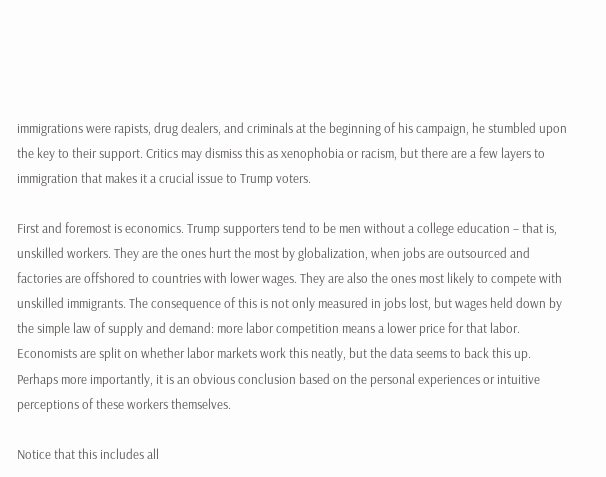immigrations were rapists, drug dealers, and criminals at the beginning of his campaign, he stumbled upon the key to their support. Critics may dismiss this as xenophobia or racism, but there are a few layers to immigration that makes it a crucial issue to Trump voters.

First and foremost is economics. Trump supporters tend to be men without a college education – that is, unskilled workers. They are the ones hurt the most by globalization, when jobs are outsourced and factories are offshored to countries with lower wages. They are also the ones most likely to compete with unskilled immigrants. The consequence of this is not only measured in jobs lost, but wages held down by the simple law of supply and demand: more labor competition means a lower price for that labor. Economists are split on whether labor markets work this neatly, but the data seems to back this up. Perhaps more importantly, it is an obvious conclusion based on the personal experiences or intuitive perceptions of these workers themselves.

Notice that this includes all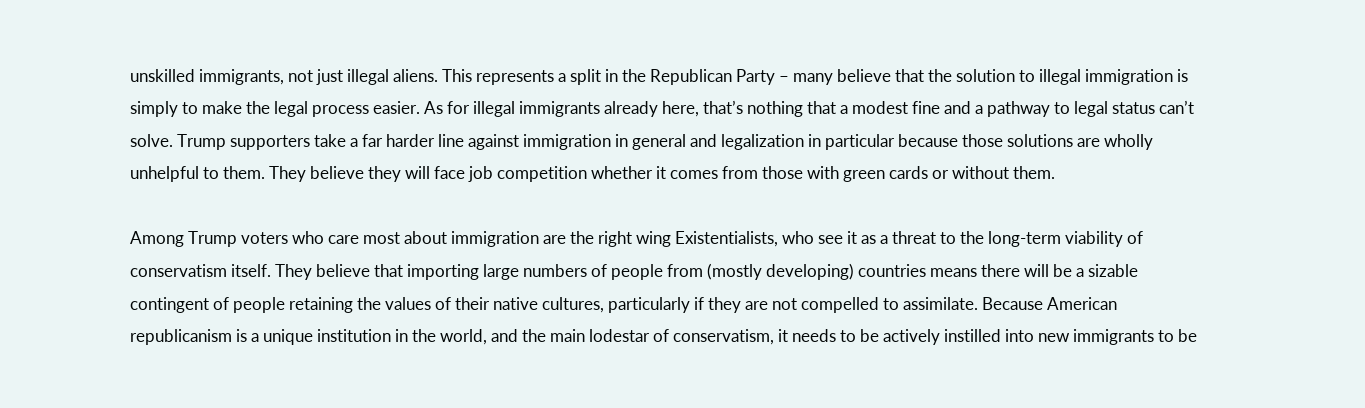unskilled immigrants, not just illegal aliens. This represents a split in the Republican Party – many believe that the solution to illegal immigration is simply to make the legal process easier. As for illegal immigrants already here, that’s nothing that a modest fine and a pathway to legal status can’t solve. Trump supporters take a far harder line against immigration in general and legalization in particular because those solutions are wholly unhelpful to them. They believe they will face job competition whether it comes from those with green cards or without them.

Among Trump voters who care most about immigration are the right wing Existentialists, who see it as a threat to the long-term viability of conservatism itself. They believe that importing large numbers of people from (mostly developing) countries means there will be a sizable contingent of people retaining the values of their native cultures, particularly if they are not compelled to assimilate. Because American republicanism is a unique institution in the world, and the main lodestar of conservatism, it needs to be actively instilled into new immigrants to be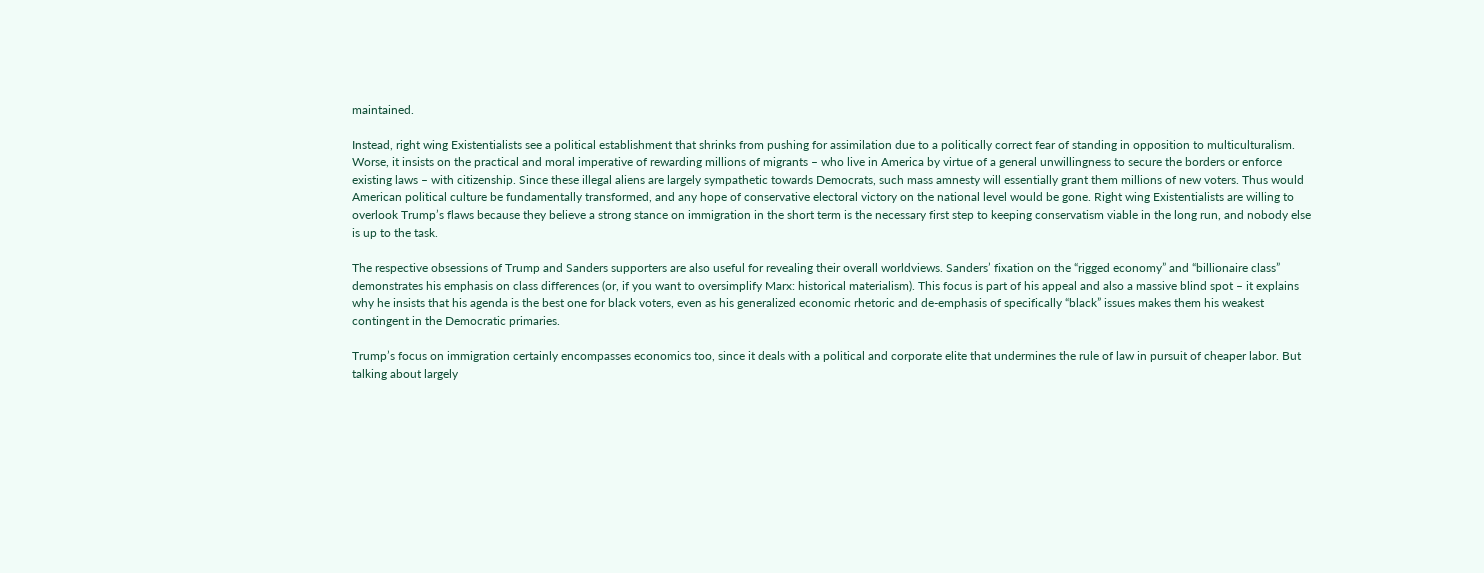maintained.

Instead, right wing Existentialists see a political establishment that shrinks from pushing for assimilation due to a politically correct fear of standing in opposition to multiculturalism. Worse, it insists on the practical and moral imperative of rewarding millions of migrants – who live in America by virtue of a general unwillingness to secure the borders or enforce existing laws – with citizenship. Since these illegal aliens are largely sympathetic towards Democrats, such mass amnesty will essentially grant them millions of new voters. Thus would American political culture be fundamentally transformed, and any hope of conservative electoral victory on the national level would be gone. Right wing Existentialists are willing to overlook Trump’s flaws because they believe a strong stance on immigration in the short term is the necessary first step to keeping conservatism viable in the long run, and nobody else is up to the task.

The respective obsessions of Trump and Sanders supporters are also useful for revealing their overall worldviews. Sanders’ fixation on the “rigged economy” and “billionaire class” demonstrates his emphasis on class differences (or, if you want to oversimplify Marx: historical materialism). This focus is part of his appeal and also a massive blind spot – it explains why he insists that his agenda is the best one for black voters, even as his generalized economic rhetoric and de-emphasis of specifically “black” issues makes them his weakest contingent in the Democratic primaries.

Trump’s focus on immigration certainly encompasses economics too, since it deals with a political and corporate elite that undermines the rule of law in pursuit of cheaper labor. But talking about largely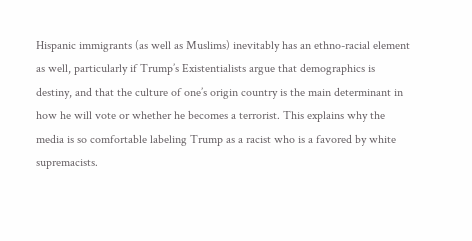Hispanic immigrants (as well as Muslims) inevitably has an ethno-racial element as well, particularly if Trump’s Existentialists argue that demographics is destiny, and that the culture of one’s origin country is the main determinant in how he will vote or whether he becomes a terrorist. This explains why the media is so comfortable labeling Trump as a racist who is a favored by white supremacists.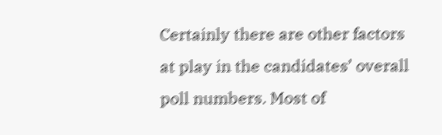Certainly there are other factors at play in the candidates’ overall poll numbers. Most of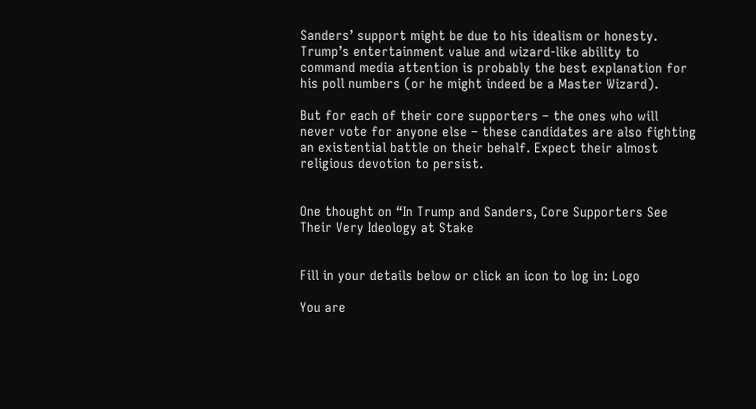Sanders’ support might be due to his idealism or honesty. Trump’s entertainment value and wizard-like ability to command media attention is probably the best explanation for his poll numbers (or he might indeed be a Master Wizard).

But for each of their core supporters – the ones who will never vote for anyone else – these candidates are also fighting an existential battle on their behalf. Expect their almost religious devotion to persist.


One thought on “In Trump and Sanders, Core Supporters See Their Very Ideology at Stake


Fill in your details below or click an icon to log in: Logo

You are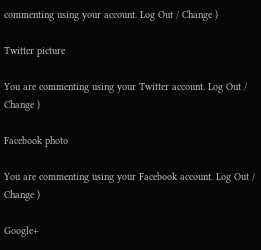commenting using your account. Log Out / Change )

Twitter picture

You are commenting using your Twitter account. Log Out / Change )

Facebook photo

You are commenting using your Facebook account. Log Out / Change )

Google+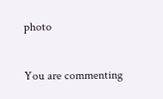photo

You are commenting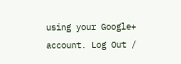using your Google+ account. Log Out /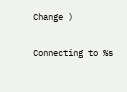Change )

Connecting to %s